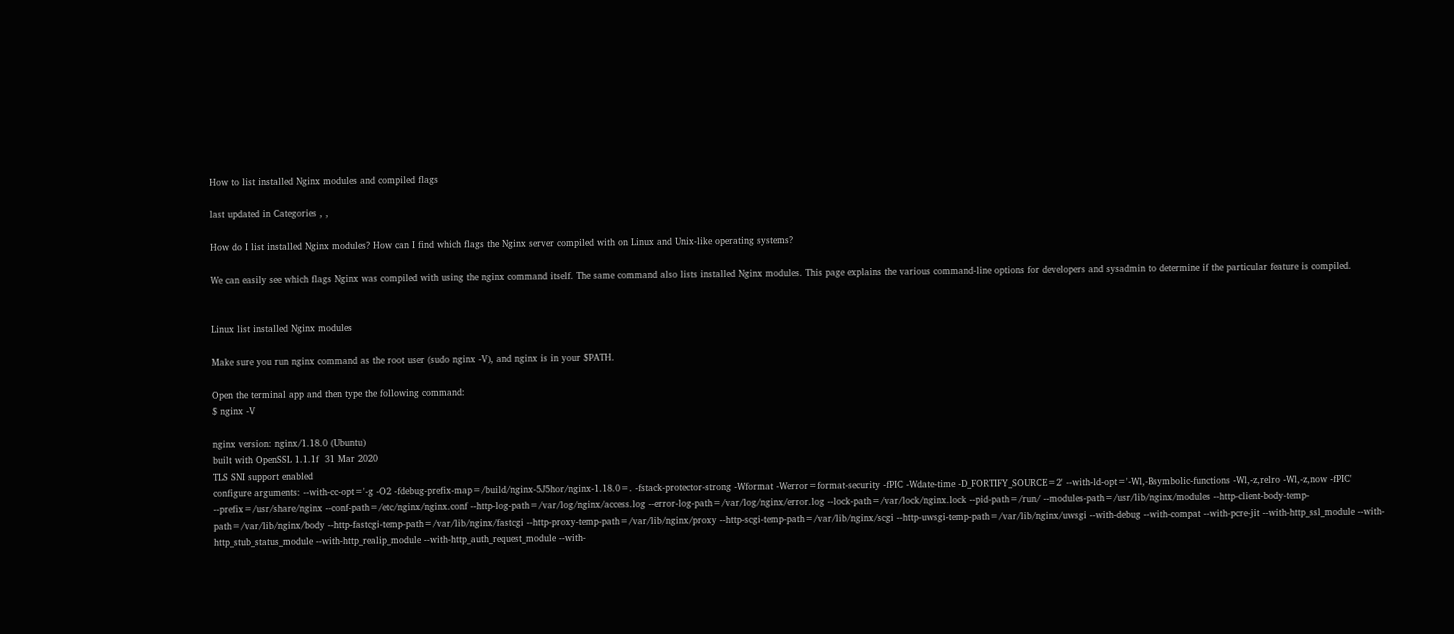How to list installed Nginx modules and compiled flags

last updated in Categories , ,

How do I list installed Nginx modules? How can I find which flags the Nginx server compiled with on Linux and Unix-like operating systems?

We can easily see which flags Nginx was compiled with using the nginx command itself. The same command also lists installed Nginx modules. This page explains the various command-line options for developers and sysadmin to determine if the particular feature is compiled.


Linux list installed Nginx modules

Make sure you run nginx command as the root user (sudo nginx -V), and nginx is in your $PATH.

Open the terminal app and then type the following command:
$ nginx -V

nginx version: nginx/1.18.0 (Ubuntu)
built with OpenSSL 1.1.1f  31 Mar 2020
TLS SNI support enabled
configure arguments: --with-cc-opt='-g -O2 -fdebug-prefix-map=/build/nginx-5J5hor/nginx-1.18.0=. -fstack-protector-strong -Wformat -Werror=format-security -fPIC -Wdate-time -D_FORTIFY_SOURCE=2' --with-ld-opt='-Wl,-Bsymbolic-functions -Wl,-z,relro -Wl,-z,now -fPIC' --prefix=/usr/share/nginx --conf-path=/etc/nginx/nginx.conf --http-log-path=/var/log/nginx/access.log --error-log-path=/var/log/nginx/error.log --lock-path=/var/lock/nginx.lock --pid-path=/run/ --modules-path=/usr/lib/nginx/modules --http-client-body-temp-path=/var/lib/nginx/body --http-fastcgi-temp-path=/var/lib/nginx/fastcgi --http-proxy-temp-path=/var/lib/nginx/proxy --http-scgi-temp-path=/var/lib/nginx/scgi --http-uwsgi-temp-path=/var/lib/nginx/uwsgi --with-debug --with-compat --with-pcre-jit --with-http_ssl_module --with-http_stub_status_module --with-http_realip_module --with-http_auth_request_module --with-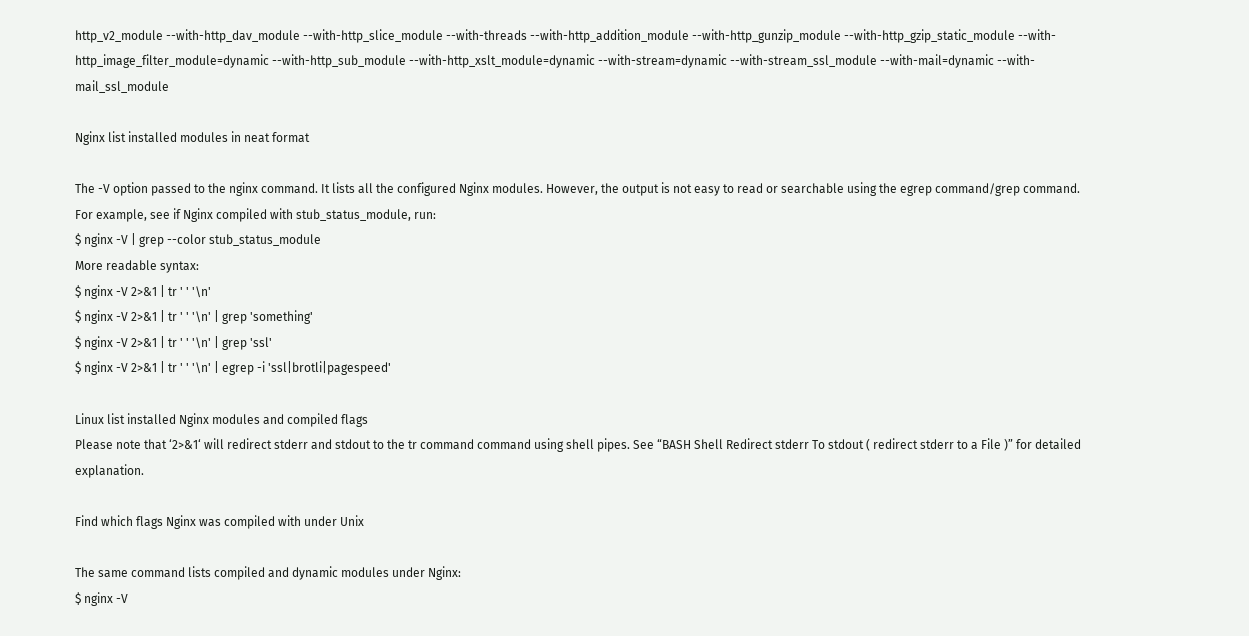http_v2_module --with-http_dav_module --with-http_slice_module --with-threads --with-http_addition_module --with-http_gunzip_module --with-http_gzip_static_module --with-http_image_filter_module=dynamic --with-http_sub_module --with-http_xslt_module=dynamic --with-stream=dynamic --with-stream_ssl_module --with-mail=dynamic --with-mail_ssl_module

Nginx list installed modules in neat format

The -V option passed to the nginx command. It lists all the configured Nginx modules. However, the output is not easy to read or searchable using the egrep command/grep command. For example, see if Nginx compiled with stub_status_module, run:
$ nginx -V | grep --color stub_status_module
More readable syntax:
$ nginx -V 2>&1 | tr ' ' '\n'
$ nginx -V 2>&1 | tr ' ' '\n' | grep 'something'
$ nginx -V 2>&1 | tr ' ' '\n' | grep 'ssl'
$ nginx -V 2>&1 | tr ' ' '\n' | egrep -i 'ssl|brotli|pagespeed'

Linux list installed Nginx modules and compiled flags
Please note that ‘2>&1‘ will redirect stderr and stdout to the tr command command using shell pipes. See “BASH Shell Redirect stderr To stdout ( redirect stderr to a File )” for detailed explanation.

Find which flags Nginx was compiled with under Unix

The same command lists compiled and dynamic modules under Nginx:
$ nginx -V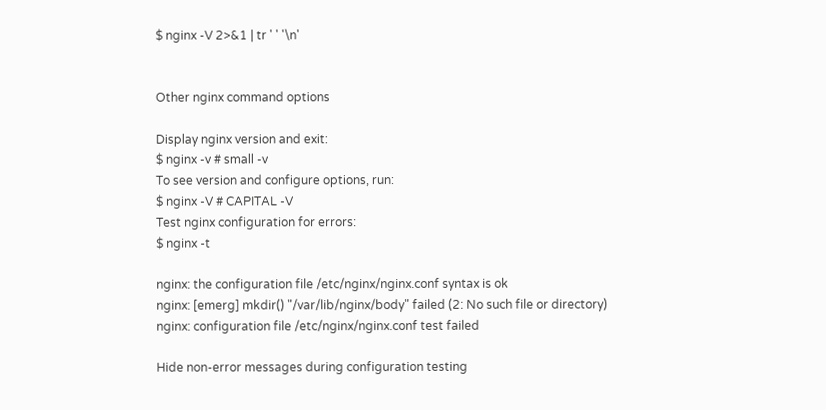$ nginx -V 2>&1 | tr ' ' '\n'


Other nginx command options

Display nginx version and exit:
$ nginx -v # small -v
To see version and configure options, run:
$ nginx -V # CAPITAL -V
Test nginx configuration for errors:
$ nginx -t

nginx: the configuration file /etc/nginx/nginx.conf syntax is ok
nginx: [emerg] mkdir() "/var/lib/nginx/body" failed (2: No such file or directory)
nginx: configuration file /etc/nginx/nginx.conf test failed

Hide non-error messages during configuration testing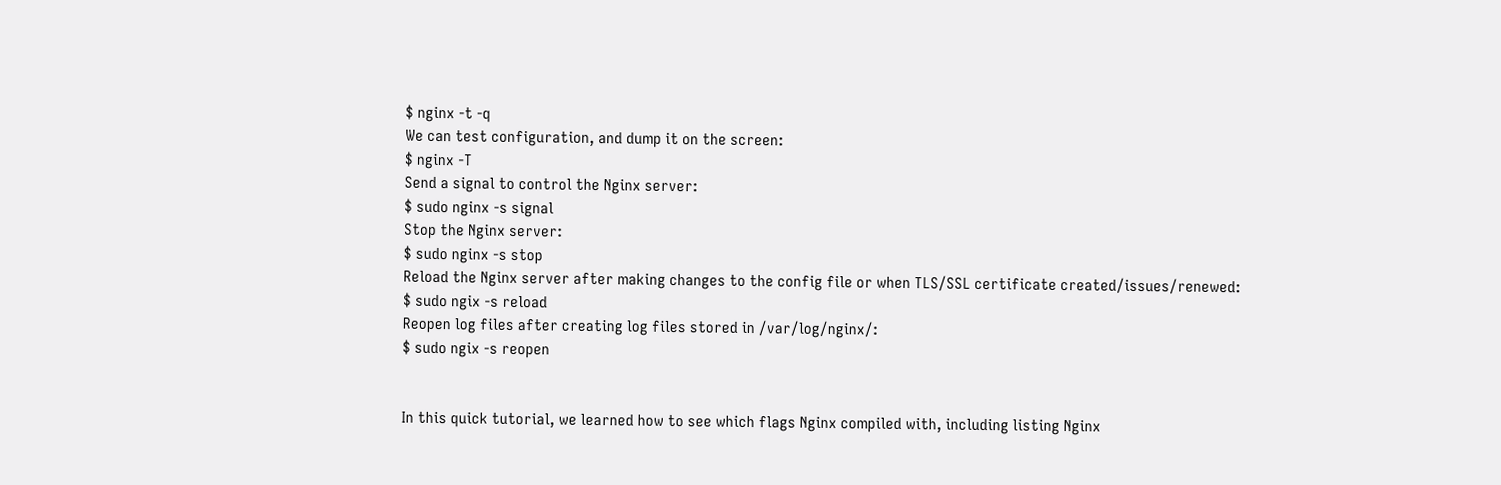$ nginx -t -q
We can test configuration, and dump it on the screen:
$ nginx -T
Send a signal to control the Nginx server:
$ sudo nginx -s signal
Stop the Nginx server:
$ sudo nginx -s stop
Reload the Nginx server after making changes to the config file or when TLS/SSL certificate created/issues/renewed:
$ sudo ngix -s reload
Reopen log files after creating log files stored in /var/log/nginx/:
$ sudo ngix -s reopen


In this quick tutorial, we learned how to see which flags Nginx compiled with, including listing Nginx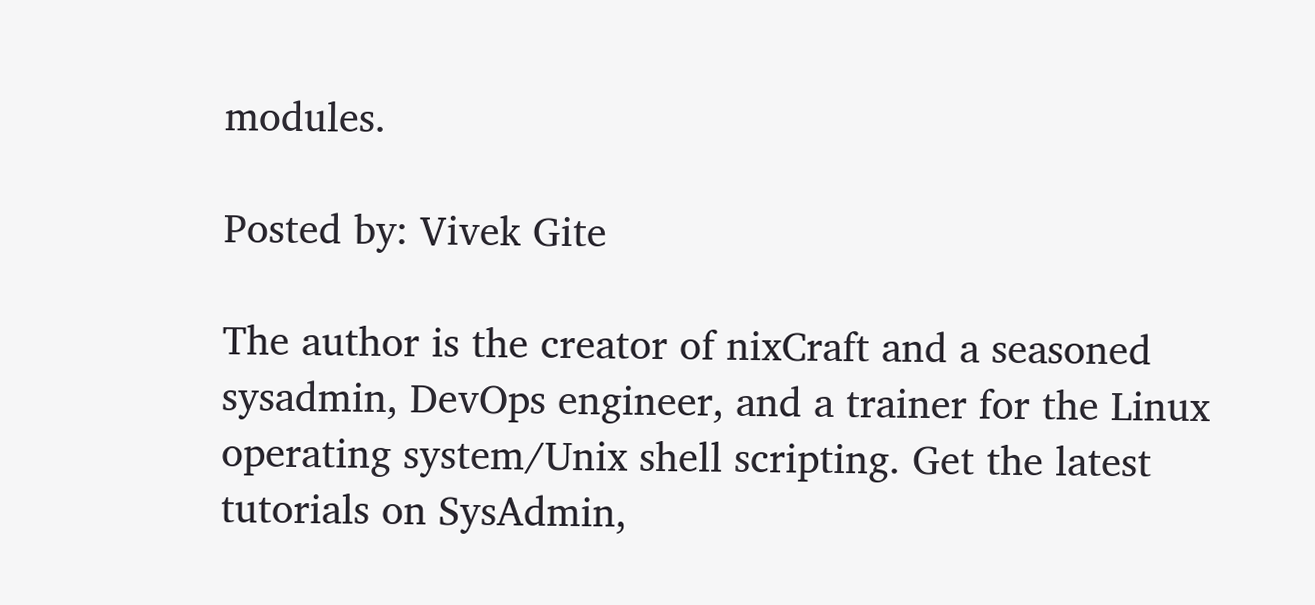modules.

Posted by: Vivek Gite

The author is the creator of nixCraft and a seasoned sysadmin, DevOps engineer, and a trainer for the Linux operating system/Unix shell scripting. Get the latest tutorials on SysAdmin,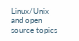Linux/Unix and open source topics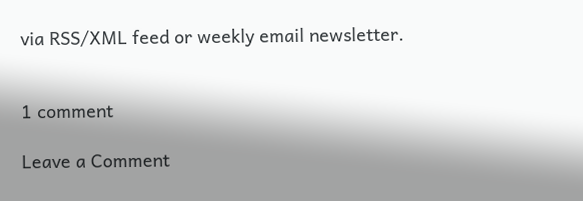via RSS/XML feed or weekly email newsletter.


1 comment

Leave a Comment